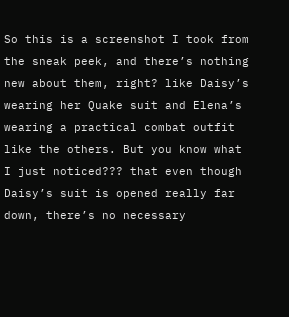So this is a screenshot I took from the sneak peek, and there’s nothing new about them, right? like Daisy’s wearing her Quake suit and Elena’s wearing a practical combat outfit like the others. But you know what I just noticed??? that even though Daisy’s suit is opened really far down, there’s no necessary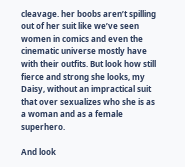cleavage. her boobs aren’t spilling out of her suit like we’ve seen women in comics and even the cinematic universe mostly have with their outfits. But look how still fierce and strong she looks, my Daisy, without an impractical suit that over sexualizes who she is as a woman and as a female superhero.

And look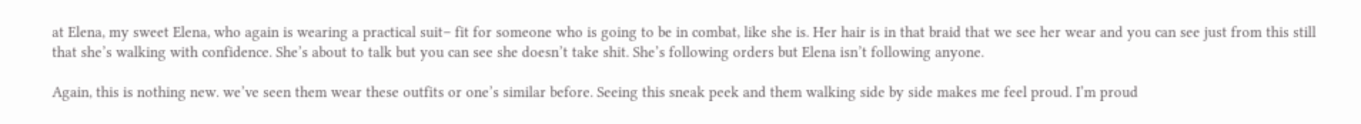at Elena, my sweet Elena, who again is wearing a practical suit– fit for someone who is going to be in combat, like she is. Her hair is in that braid that we see her wear and you can see just from this still that she’s walking with confidence. She’s about to talk but you can see she doesn’t take shit. She’s following orders but Elena isn’t following anyone.

Again, this is nothing new. we’ve seen them wear these outfits or one’s similar before. Seeing this sneak peek and them walking side by side makes me feel proud. I’m proud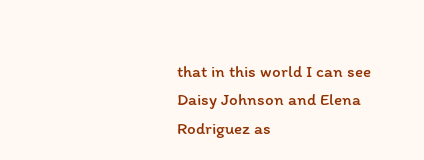that in this world I can see Daisy Johnson and Elena Rodriguez as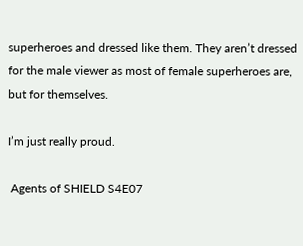superheroes and dressed like them. They aren’t dressed for the male viewer as most of female superheroes are, but for themselves.

I’m just really proud.

 Agents of SHIELD S4E07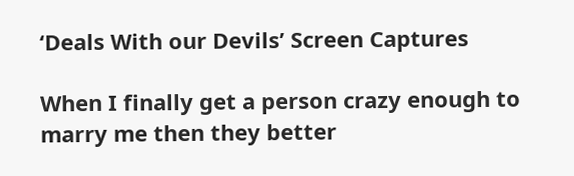‘Deals With our Devils’ Screen Captures

When I finally get a person crazy enough to marry me then they better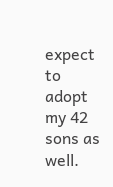expect to adopt my 42 sons as well.